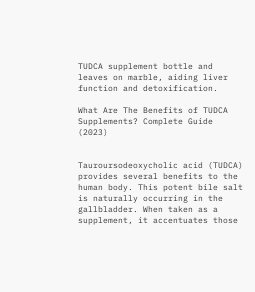TUDCA supplement bottle and leaves on marble, aiding liver function and detoxification.

What Are The Benefits of TUDCA Supplements? Complete Guide (2023)


Tauroursodeoxycholic acid (TUDCA) provides several benefits to the human body. This potent bile salt is naturally occurring in the gallbladder. When taken as a supplement, it accentuates those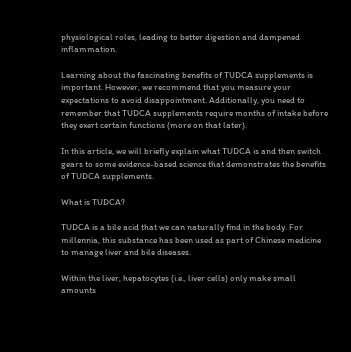physiological roles, leading to better digestion and dampened inflammation.

Learning about the fascinating benefits of TUDCA supplements is important. However, we recommend that you measure your expectations to avoid disappointment. Additionally, you need to remember that TUDCA supplements require months of intake before they exert certain functions (more on that later).

In this article, we will briefly explain what TUDCA is and then switch gears to some evidence-based science that demonstrates the benefits of TUDCA supplements.

What is TUDCA?

TUDCA is a bile acid that we can naturally find in the body. For millennia, this substance has been used as part of Chinese medicine to manage liver and bile diseases.

Within the liver, hepatocytes (i.e., liver cells) only make small amounts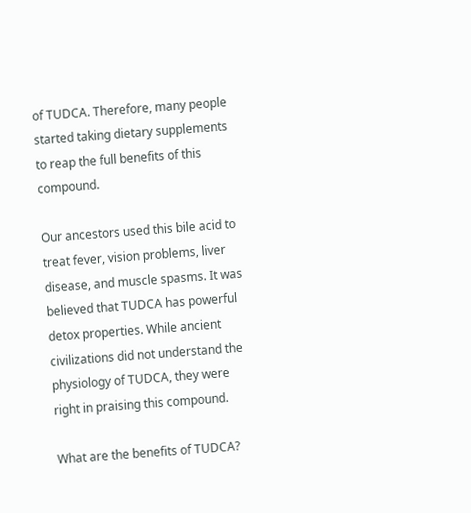of TUDCA. Therefore, many people started taking dietary supplements to reap the full benefits of this compound.

Our ancestors used this bile acid to treat fever, vision problems, liver disease, and muscle spasms. It was believed that TUDCA has powerful detox properties. While ancient civilizations did not understand the physiology of TUDCA, they were right in praising this compound.

What are the benefits of TUDCA?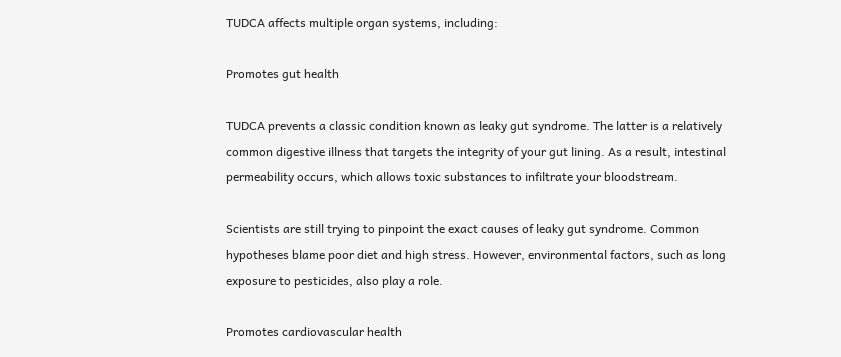TUDCA affects multiple organ systems, including:

Promotes gut health

TUDCA prevents a classic condition known as leaky gut syndrome. The latter is a relatively common digestive illness that targets the integrity of your gut lining. As a result, intestinal permeability occurs, which allows toxic substances to infiltrate your bloodstream.

Scientists are still trying to pinpoint the exact causes of leaky gut syndrome. Common hypotheses blame poor diet and high stress. However, environmental factors, such as long exposure to pesticides, also play a role.

Promotes cardiovascular health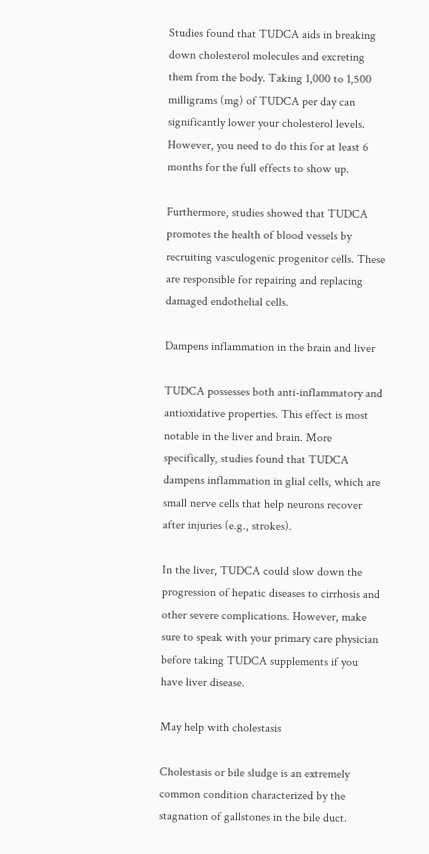Studies found that TUDCA aids in breaking down cholesterol molecules and excreting them from the body. Taking 1,000 to 1,500 milligrams (mg) of TUDCA per day can significantly lower your cholesterol levels. However, you need to do this for at least 6 months for the full effects to show up.

Furthermore, studies showed that TUDCA promotes the health of blood vessels by recruiting vasculogenic progenitor cells. These are responsible for repairing and replacing damaged endothelial cells.

Dampens inflammation in the brain and liver

TUDCA possesses both anti-inflammatory and antioxidative properties. This effect is most notable in the liver and brain. More specifically, studies found that TUDCA dampens inflammation in glial cells, which are small nerve cells that help neurons recover after injuries (e.g., strokes).

In the liver, TUDCA could slow down the progression of hepatic diseases to cirrhosis and other severe complications. However, make sure to speak with your primary care physician before taking TUDCA supplements if you have liver disease.

May help with cholestasis

Cholestasis or bile sludge is an extremely common condition characterized by the stagnation of gallstones in the bile duct.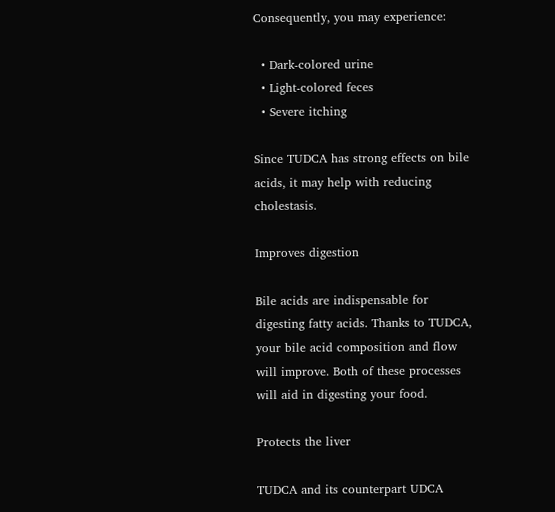Consequently, you may experience:

  • Dark-colored urine
  • Light-colored feces
  • Severe itching

Since TUDCA has strong effects on bile acids, it may help with reducing cholestasis.

Improves digestion

Bile acids are indispensable for digesting fatty acids. Thanks to TUDCA, your bile acid composition and flow will improve. Both of these processes will aid in digesting your food.

Protects the liver

TUDCA and its counterpart UDCA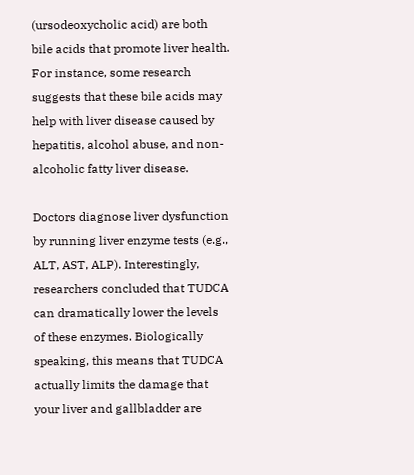(ursodeoxycholic acid) are both bile acids that promote liver health. For instance, some research suggests that these bile acids may help with liver disease caused by hepatitis, alcohol abuse, and non-alcoholic fatty liver disease.

Doctors diagnose liver dysfunction by running liver enzyme tests (e.g., ALT, AST, ALP). Interestingly, researchers concluded that TUDCA can dramatically lower the levels of these enzymes. Biologically speaking, this means that TUDCA actually limits the damage that your liver and gallbladder are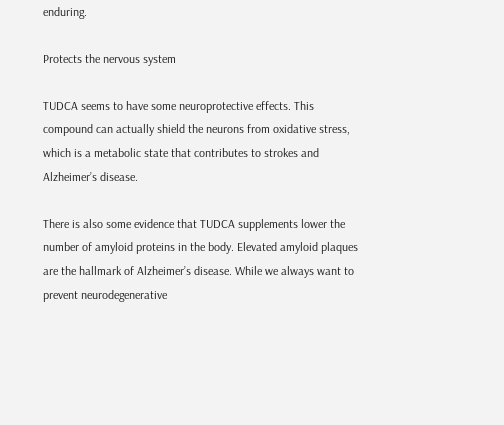enduring.

Protects the nervous system

TUDCA seems to have some neuroprotective effects. This compound can actually shield the neurons from oxidative stress, which is a metabolic state that contributes to strokes and Alzheimer’s disease.

There is also some evidence that TUDCA supplements lower the number of amyloid proteins in the body. Elevated amyloid plaques are the hallmark of Alzheimer’s disease. While we always want to prevent neurodegenerative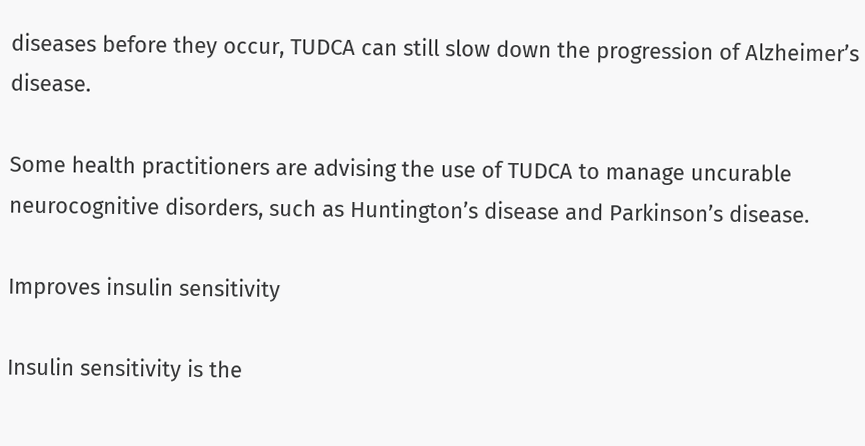diseases before they occur, TUDCA can still slow down the progression of Alzheimer’s disease.

Some health practitioners are advising the use of TUDCA to manage uncurable neurocognitive disorders, such as Huntington’s disease and Parkinson’s disease.

Improves insulin sensitivity

Insulin sensitivity is the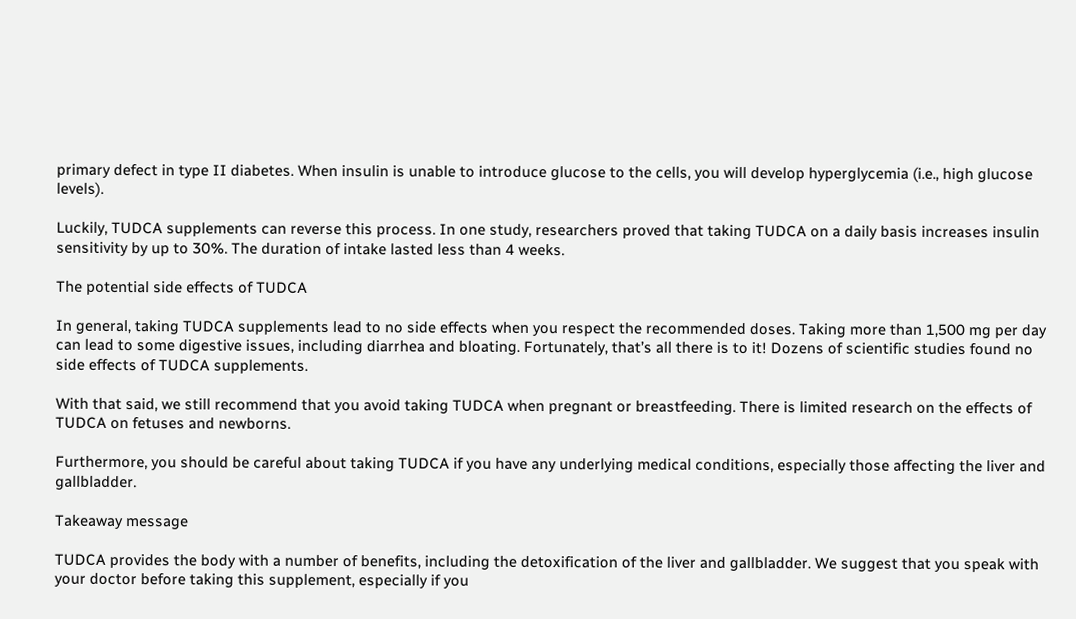primary defect in type II diabetes. When insulin is unable to introduce glucose to the cells, you will develop hyperglycemia (i.e., high glucose levels).

Luckily, TUDCA supplements can reverse this process. In one study, researchers proved that taking TUDCA on a daily basis increases insulin sensitivity by up to 30%. The duration of intake lasted less than 4 weeks.

The potential side effects of TUDCA

In general, taking TUDCA supplements lead to no side effects when you respect the recommended doses. Taking more than 1,500 mg per day can lead to some digestive issues, including diarrhea and bloating. Fortunately, that’s all there is to it! Dozens of scientific studies found no side effects of TUDCA supplements.

With that said, we still recommend that you avoid taking TUDCA when pregnant or breastfeeding. There is limited research on the effects of TUDCA on fetuses and newborns.

Furthermore, you should be careful about taking TUDCA if you have any underlying medical conditions, especially those affecting the liver and gallbladder.

Takeaway message

TUDCA provides the body with a number of benefits, including the detoxification of the liver and gallbladder. We suggest that you speak with your doctor before taking this supplement, especially if you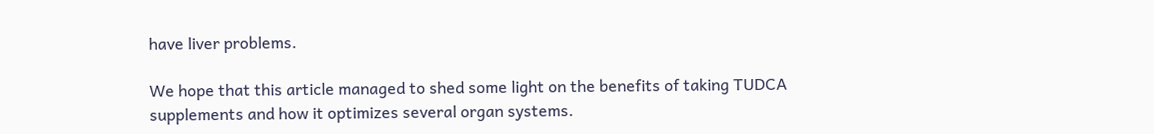have liver problems.

We hope that this article managed to shed some light on the benefits of taking TUDCA supplements and how it optimizes several organ systems.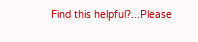Find this helpful?...Please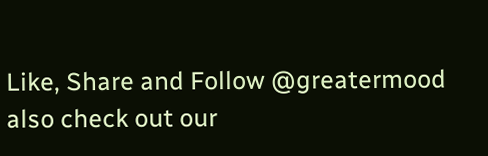Like, Share and Follow @greatermood also check out our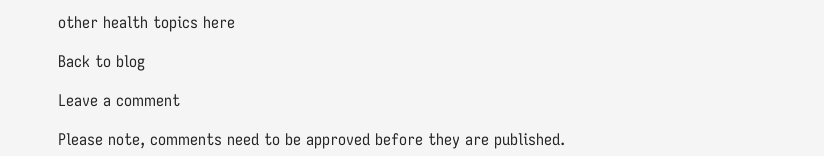other health topics here

Back to blog

Leave a comment

Please note, comments need to be approved before they are published.